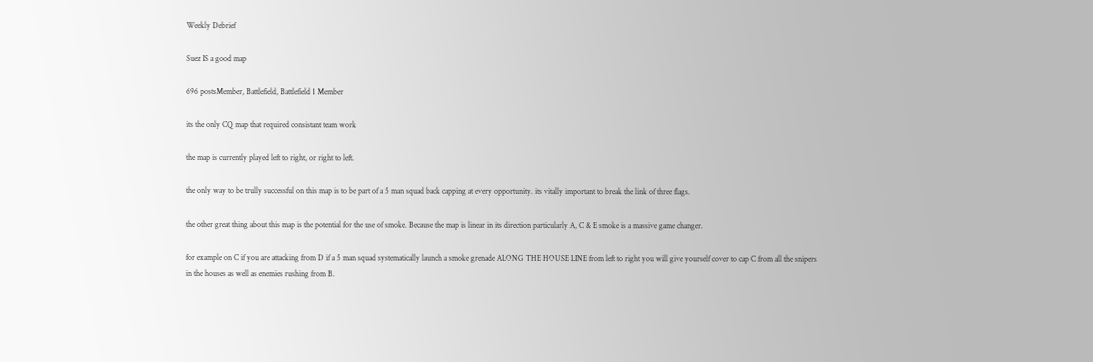Weekly Debrief

Suez IS a good map

696 postsMember, Battlefield, Battlefield 1 Member

its the only CQ map that required consistant team work

the map is currently played left to right, or right to left.

the only way to be trully successful on this map is to be part of a 5 man squad back capping at every opportunity. its vitally important to break the link of three flags.

the other great thing about this map is the potential for the use of smoke. Because the map is linear in its direction particularly A, C & E smoke is a massive game changer.

for example on C if you are attacking from D if a 5 man squad systematically launch a smoke grenade ALONG THE HOUSE LINE from left to right you will give yourself cover to cap C from all the snipers in the houses as well as enemies rushing from B.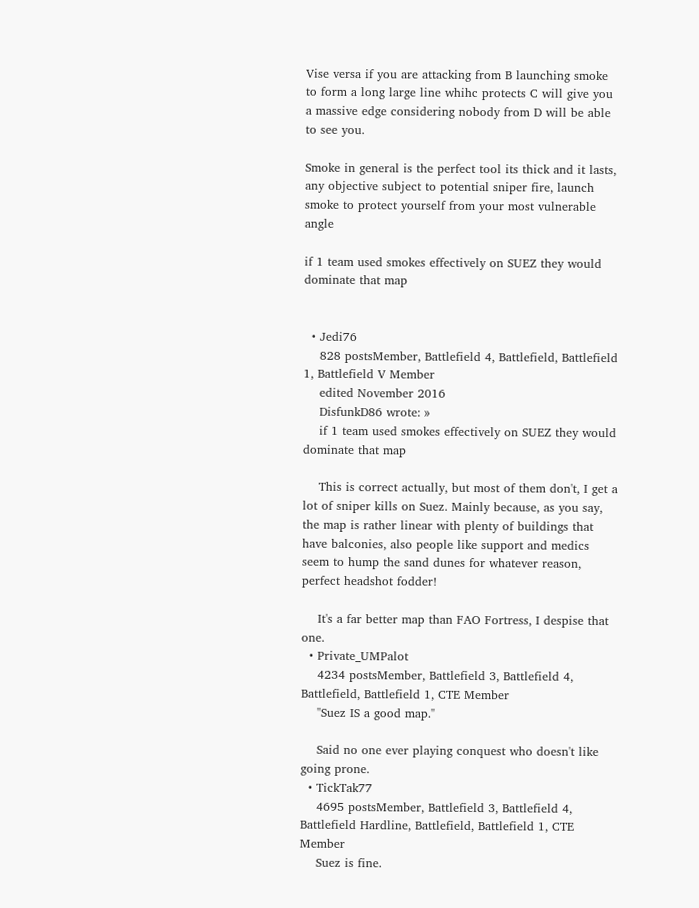Vise versa if you are attacking from B launching smoke to form a long large line whihc protects C will give you a massive edge considering nobody from D will be able to see you.

Smoke in general is the perfect tool its thick and it lasts, any objective subject to potential sniper fire, launch smoke to protect yourself from your most vulnerable angle

if 1 team used smokes effectively on SUEZ they would dominate that map


  • Jedi76
    828 postsMember, Battlefield 4, Battlefield, Battlefield 1, Battlefield V Member
    edited November 2016
    DisfunkD86 wrote: »
    if 1 team used smokes effectively on SUEZ they would dominate that map

    This is correct actually, but most of them don't, I get a lot of sniper kills on Suez. Mainly because, as you say, the map is rather linear with plenty of buildings that have balconies, also people like support and medics seem to hump the sand dunes for whatever reason, perfect headshot fodder!

    It's a far better map than FAO Fortress, I despise that one.
  • Private_UMPalot
    4234 postsMember, Battlefield 3, Battlefield 4, Battlefield, Battlefield 1, CTE Member
    "Suez IS a good map."

    Said no one ever playing conquest who doesn't like going prone.
  • TickTak77
    4695 postsMember, Battlefield 3, Battlefield 4, Battlefield Hardline, Battlefield, Battlefield 1, CTE Member
    Suez is fine.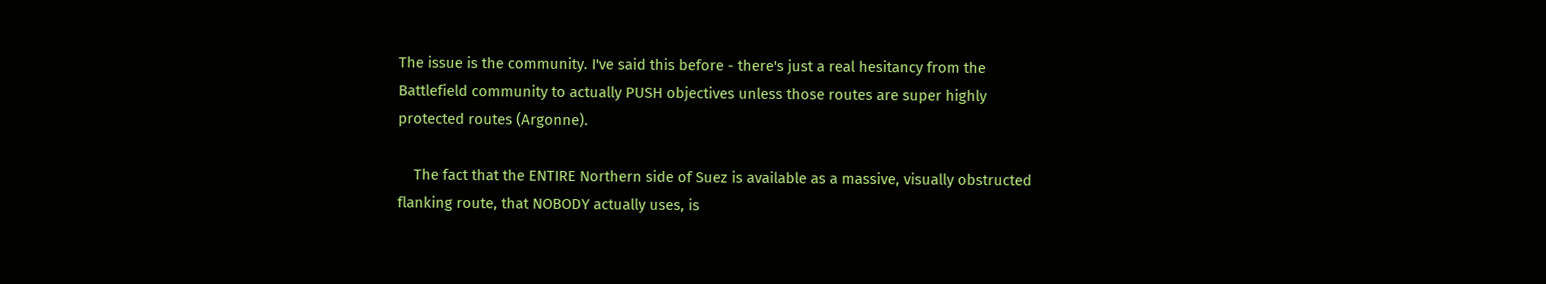The issue is the community. I've said this before - there's just a real hesitancy from the Battlefield community to actually PUSH objectives unless those routes are super highly protected routes (Argonne).

    The fact that the ENTIRE Northern side of Suez is available as a massive, visually obstructed flanking route, that NOBODY actually uses, is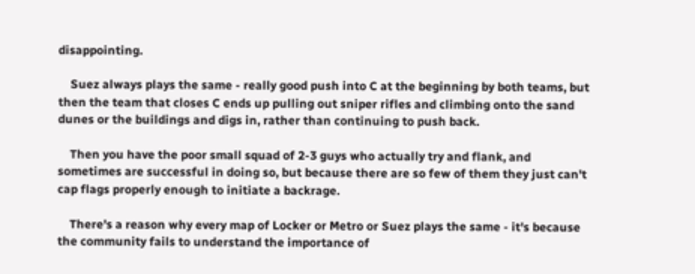disappointing.

    Suez always plays the same - really good push into C at the beginning by both teams, but then the team that closes C ends up pulling out sniper rifles and climbing onto the sand dunes or the buildings and digs in, rather than continuing to push back.

    Then you have the poor small squad of 2-3 guys who actually try and flank, and sometimes are successful in doing so, but because there are so few of them they just can't cap flags properly enough to initiate a backrage.

    There's a reason why every map of Locker or Metro or Suez plays the same - it's because the community fails to understand the importance of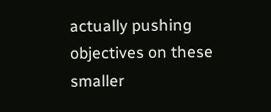actually pushing objectives on these smaller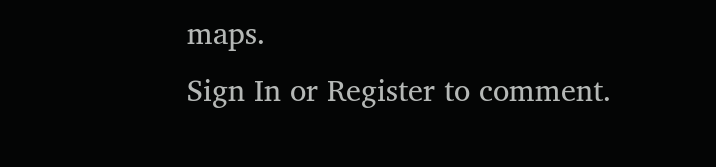maps.
Sign In or Register to comment.